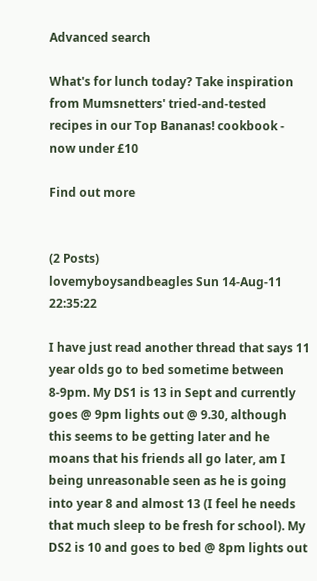Advanced search

What's for lunch today? Take inspiration from Mumsnetters' tried-and-tested recipes in our Top Bananas! cookbook - now under £10

Find out more


(2 Posts)
lovemyboysandbeagles Sun 14-Aug-11 22:35:22

I have just read another thread that says 11 year olds go to bed sometime between 8-9pm. My DS1 is 13 in Sept and currently goes @ 9pm lights out @ 9.30, although this seems to be getting later and he moans that his friends all go later, am I being unreasonable seen as he is going into year 8 and almost 13 (I feel he needs that much sleep to be fresh for school). My DS2 is 10 and goes to bed @ 8pm lights out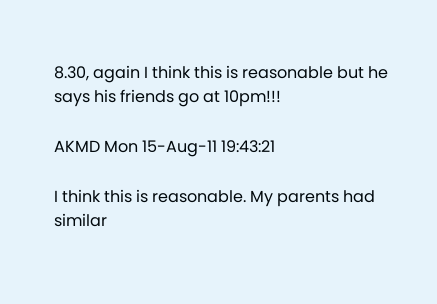8.30, again I think this is reasonable but he says his friends go at 10pm!!!

AKMD Mon 15-Aug-11 19:43:21

I think this is reasonable. My parents had similar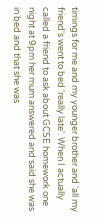timings for me and my younger brother and 'all my friend's went to bed 'really late'. When I actually called a friend to ask about GCSE homework one night at 9pm her mum answered and said she was in bed and that she was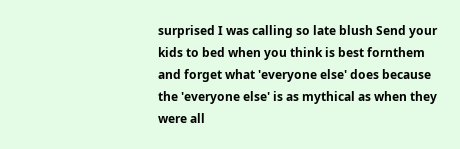surprised I was calling so late blush Send your kids to bed when you think is best fornthem and forget what 'everyone else' does because the 'everyone else' is as mythical as when they were all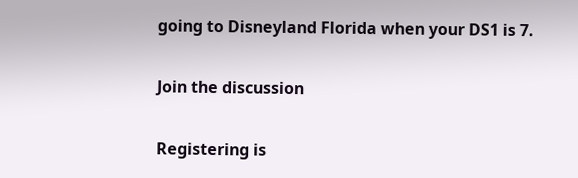going to Disneyland Florida when your DS1 is 7.

Join the discussion

Registering is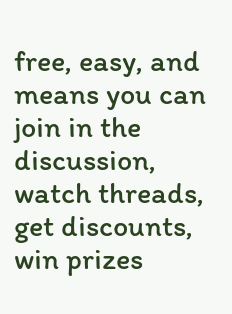free, easy, and means you can join in the discussion, watch threads, get discounts, win prizes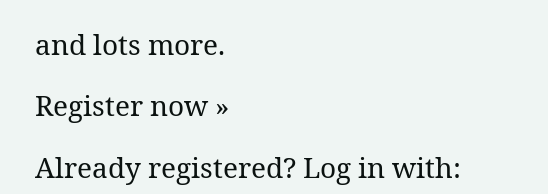and lots more.

Register now »

Already registered? Log in with: